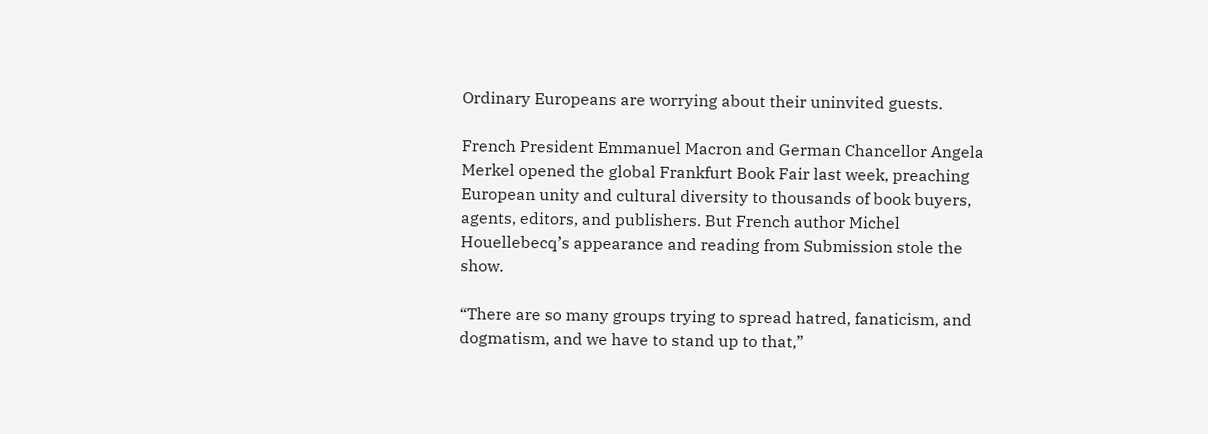Ordinary Europeans are worrying about their uninvited guests.

French President Emmanuel Macron and German Chancellor Angela Merkel opened the global Frankfurt Book Fair last week, preaching European unity and cultural diversity to thousands of book buyers, agents, editors, and publishers. But French author Michel Houellebecq’s appearance and reading from Submission stole the show.

“There are so many groups trying to spread hatred, fanaticism, and dogmatism, and we have to stand up to that,”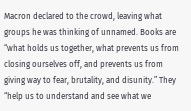Macron declared to the crowd, leaving what groups he was thinking of unnamed. Books are “what holds us together, what prevents us from closing ourselves off, and prevents us from giving way to fear, brutality, and disunity.” They “help us to understand and see what we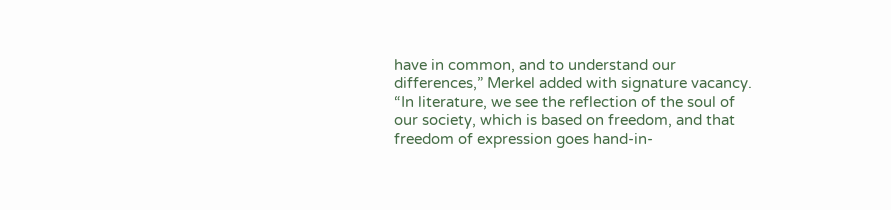have in common, and to understand our differences,” Merkel added with signature vacancy. “In literature, we see the reflection of the soul of our society, which is based on freedom, and that freedom of expression goes hand-in-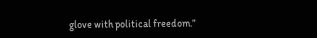glove with political freedom.”